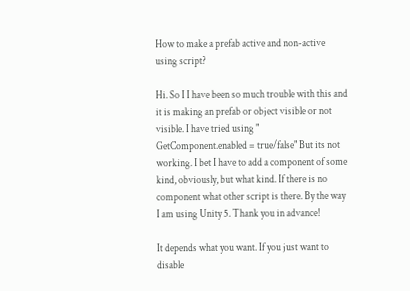How to make a prefab active and non-active using script?

Hi. So I I have been so much trouble with this and it is making an prefab or object visible or not visible. I have tried using " GetComponent.enabled = true/false" But its not working. I bet I have to add a component of some kind, obviously, but what kind. If there is no component what other script is there. By the way I am using Unity 5. Thank you in advance!

It depends what you want. If you just want to disable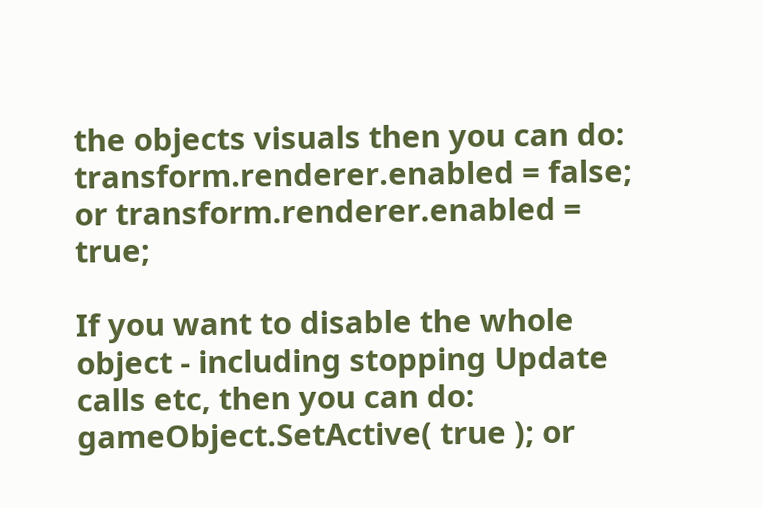the objects visuals then you can do:
transform.renderer.enabled = false; or transform.renderer.enabled = true;

If you want to disable the whole object - including stopping Update calls etc, then you can do:
gameObject.SetActive( true ); or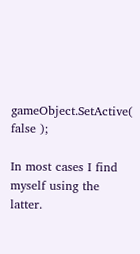gameObject.SetActive( false );

In most cases I find myself using the latter.